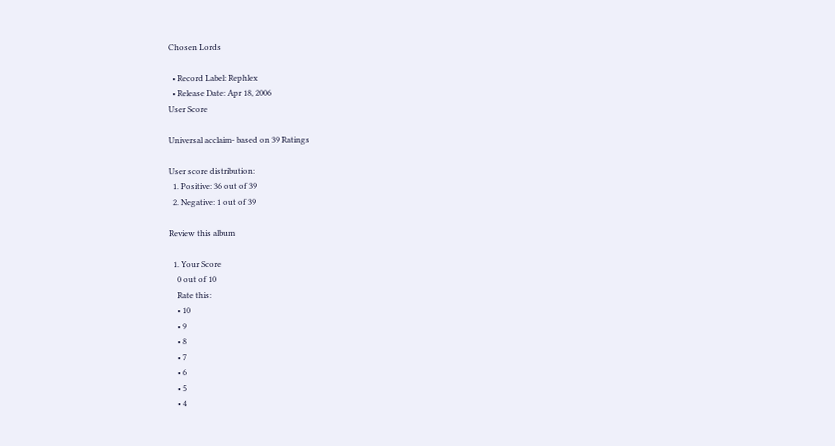Chosen Lords

  • Record Label: Rephlex
  • Release Date: Apr 18, 2006
User Score

Universal acclaim- based on 39 Ratings

User score distribution:
  1. Positive: 36 out of 39
  2. Negative: 1 out of 39

Review this album

  1. Your Score
    0 out of 10
    Rate this:
    • 10
    • 9
    • 8
    • 7
    • 6
    • 5
    • 4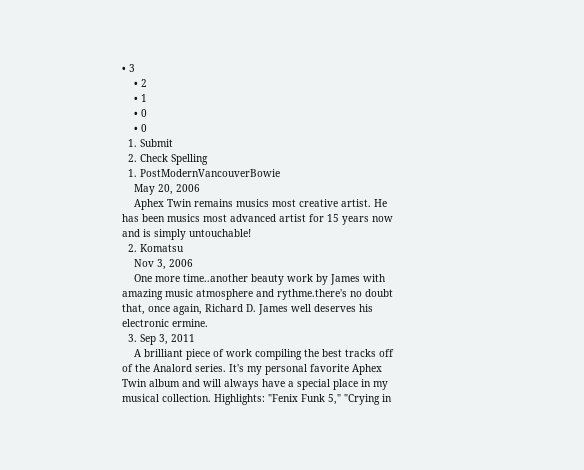• 3
    • 2
    • 1
    • 0
    • 0
  1. Submit
  2. Check Spelling
  1. PostModernVancouverBowie
    May 20, 2006
    Aphex Twin remains musics most creative artist. He has been musics most advanced artist for 15 years now and is simply untouchable!
  2. Komatsu
    Nov 3, 2006
    One more time..another beauty work by James with amazing music atmosphere and rythme.there's no doubt that, once again, Richard D. James well deserves his electronic ermine.
  3. Sep 3, 2011
    A brilliant piece of work compiling the best tracks off of the Analord series. It's my personal favorite Aphex Twin album and will always have a special place in my musical collection. Highlights: "Fenix Funk 5," "Crying in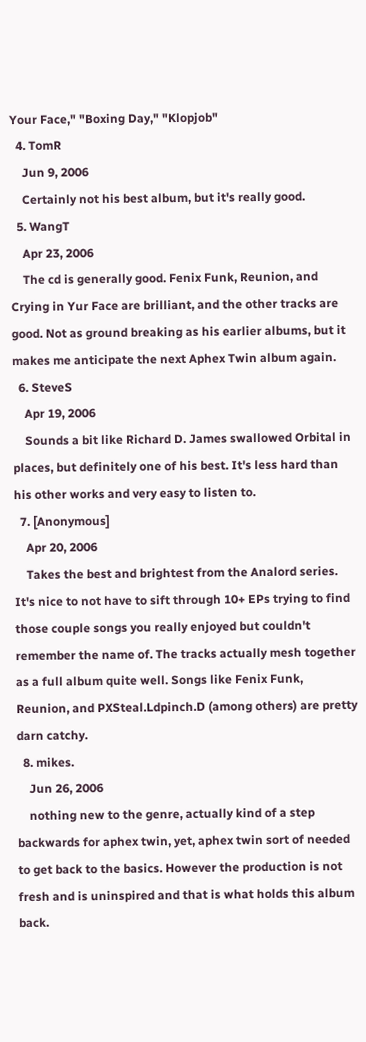Your Face," "Boxing Day," "Klopjob"
  4. TomR
    Jun 9, 2006
    Certainly not his best album, but it's really good.
  5. WangT
    Apr 23, 2006
    The cd is generally good. Fenix Funk, Reunion, and Crying in Yur Face are brilliant, and the other tracks are good. Not as ground breaking as his earlier albums, but it makes me anticipate the next Aphex Twin album again.
  6. SteveS
    Apr 19, 2006
    Sounds a bit like Richard D. James swallowed Orbital in places, but definitely one of his best. It's less hard than his other works and very easy to listen to.
  7. [Anonymous]
    Apr 20, 2006
    Takes the best and brightest from the Analord series. It's nice to not have to sift through 10+ EPs trying to find those couple songs you really enjoyed but couldn't remember the name of. The tracks actually mesh together as a full album quite well. Songs like Fenix Funk, Reunion, and PXSteal.Ldpinch.D (among others) are pretty darn catchy.
  8. mikes.
    Jun 26, 2006
    nothing new to the genre, actually kind of a step backwards for aphex twin, yet, aphex twin sort of needed to get back to the basics. However the production is not fresh and is uninspired and that is what holds this album back.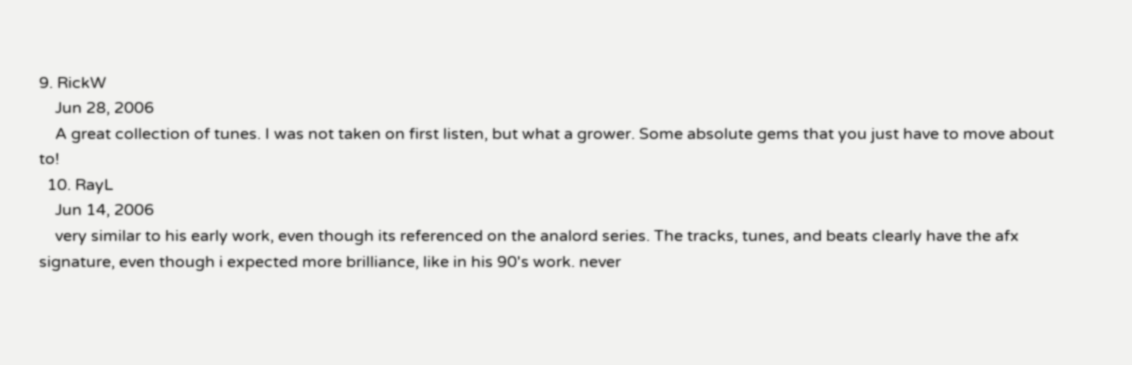9. RickW
    Jun 28, 2006
    A great collection of tunes. I was not taken on first listen, but what a grower. Some absolute gems that you just have to move about to!
  10. RayL
    Jun 14, 2006
    very similar to his early work, even though its referenced on the analord series. The tracks, tunes, and beats clearly have the afx signature, even though i expected more brilliance, like in his 90's work. never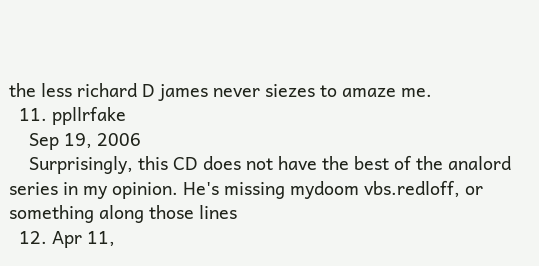the less richard D james never siezes to amaze me.
  11. ppllrfake
    Sep 19, 2006
    Surprisingly, this CD does not have the best of the analord series in my opinion. He's missing mydoom vbs.redloff, or something along those lines
  12. Apr 11,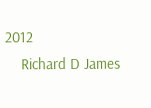2012
    Richard D James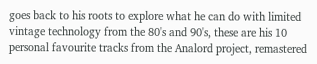goes back to his roots to explore what he can do with limited vintage technology from the 80's and 90's, these are his 10 personal favourite tracks from the Analord project, remastered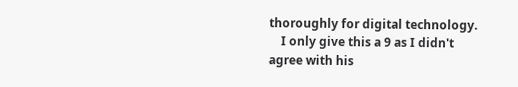thoroughly for digital technology.
    I only give this a 9 as I didn't agree with his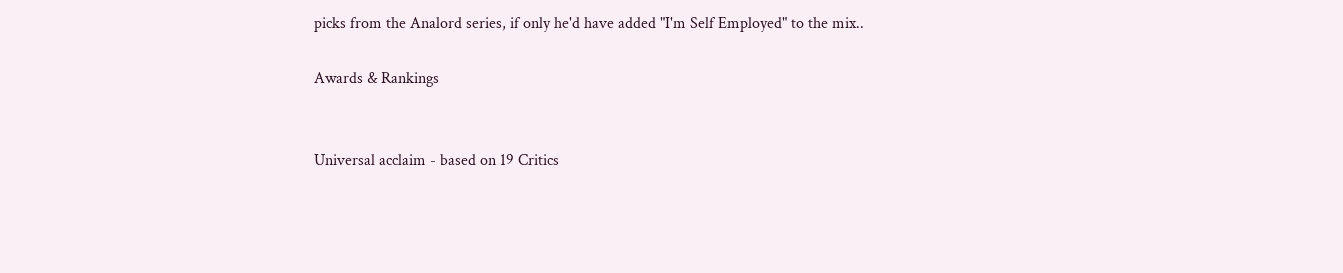picks from the Analord series, if only he'd have added "I'm Self Employed" to the mix..

Awards & Rankings


Universal acclaim - based on 19 Critics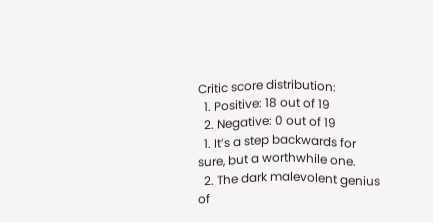Critic score distribution:
  1. Positive: 18 out of 19
  2. Negative: 0 out of 19
  1. It’s a step backwards for sure, but a worthwhile one.
  2. The dark malevolent genius of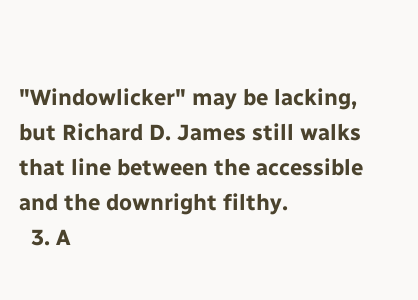"Windowlicker" may be lacking, but Richard D. James still walks that line between the accessible and the downright filthy.
  3. A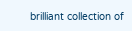brilliant collection of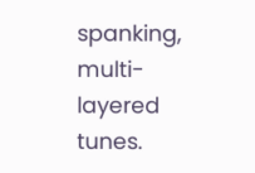spanking, multi-layered tunes.